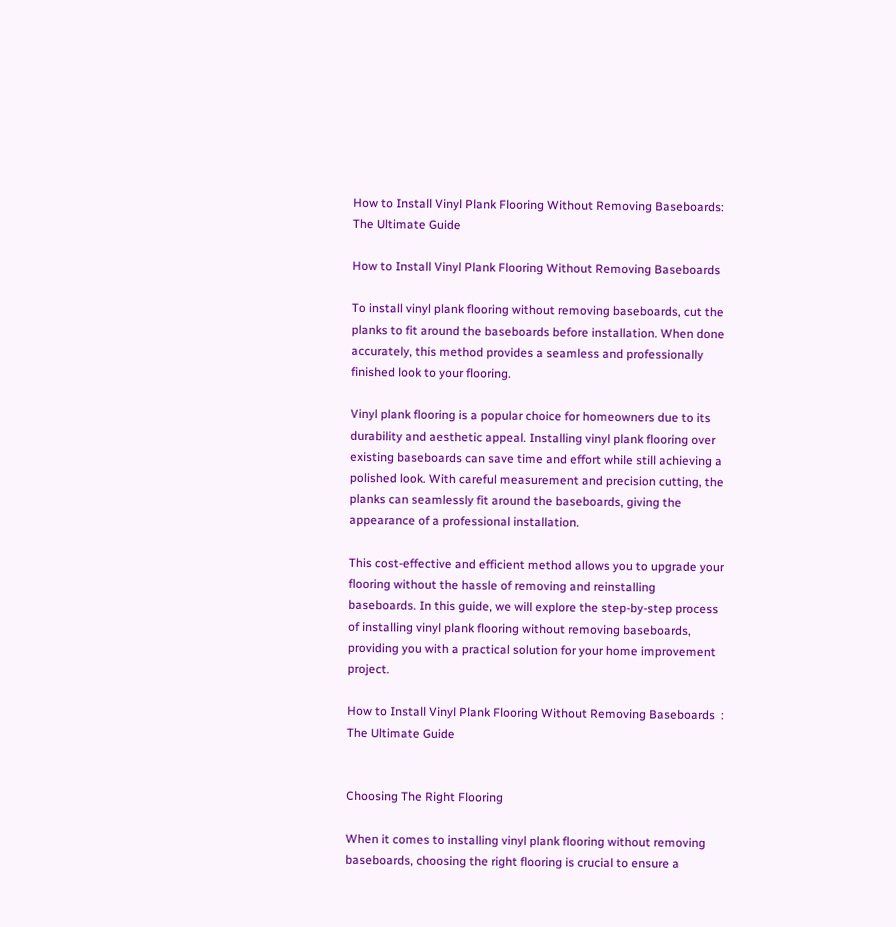How to Install Vinyl Plank Flooring Without Removing Baseboards: The Ultimate Guide

How to Install Vinyl Plank Flooring Without Removing Baseboards

To install vinyl plank flooring without removing baseboards, cut the planks to fit around the baseboards before installation. When done accurately, this method provides a seamless and professionally finished look to your flooring.

Vinyl plank flooring is a popular choice for homeowners due to its durability and aesthetic appeal. Installing vinyl plank flooring over existing baseboards can save time and effort while still achieving a polished look. With careful measurement and precision cutting, the planks can seamlessly fit around the baseboards, giving the appearance of a professional installation.

This cost-effective and efficient method allows you to upgrade your flooring without the hassle of removing and reinstalling baseboards. In this guide, we will explore the step-by-step process of installing vinyl plank flooring without removing baseboards, providing you with a practical solution for your home improvement project.

How to Install Vinyl Plank Flooring Without Removing Baseboards  : The Ultimate Guide


Choosing The Right Flooring

When it comes to installing vinyl plank flooring without removing baseboards, choosing the right flooring is crucial to ensure a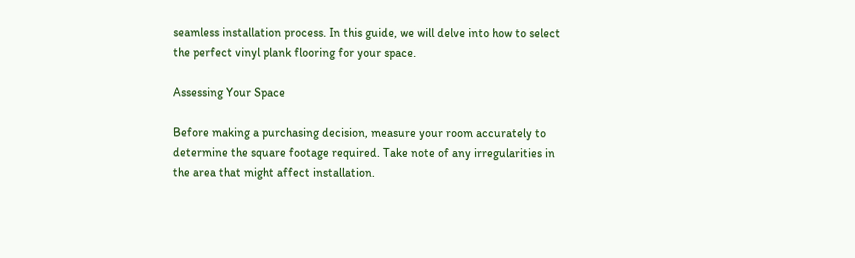seamless installation process. In this guide, we will delve into how to select the perfect vinyl plank flooring for your space.

Assessing Your Space

Before making a purchasing decision, measure your room accurately to determine the square footage required. Take note of any irregularities in the area that might affect installation.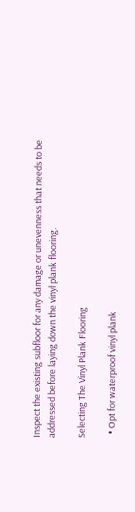Inspect the existing subfloor for any damage or unevenness that needs to be addressed before laying down the vinyl plank flooring.

Selecting The Vinyl Plank Flooring

  • Opt for waterproof vinyl plank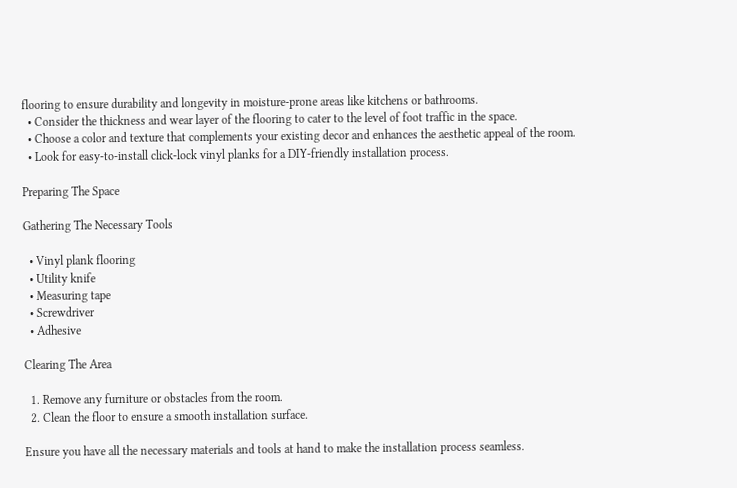flooring to ensure durability and longevity in moisture-prone areas like kitchens or bathrooms.
  • Consider the thickness and wear layer of the flooring to cater to the level of foot traffic in the space.
  • Choose a color and texture that complements your existing decor and enhances the aesthetic appeal of the room.
  • Look for easy-to-install click-lock vinyl planks for a DIY-friendly installation process.

Preparing The Space

Gathering The Necessary Tools

  • Vinyl plank flooring
  • Utility knife
  • Measuring tape
  • Screwdriver
  • Adhesive

Clearing The Area

  1. Remove any furniture or obstacles from the room.
  2. Clean the floor to ensure a smooth installation surface.

Ensure you have all the necessary materials and tools at hand to make the installation process seamless.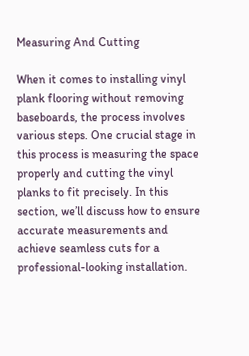Measuring And Cutting

When it comes to installing vinyl plank flooring without removing baseboards, the process involves various steps. One crucial stage in this process is measuring the space properly and cutting the vinyl planks to fit precisely. In this section, we’ll discuss how to ensure accurate measurements and achieve seamless cuts for a professional-looking installation.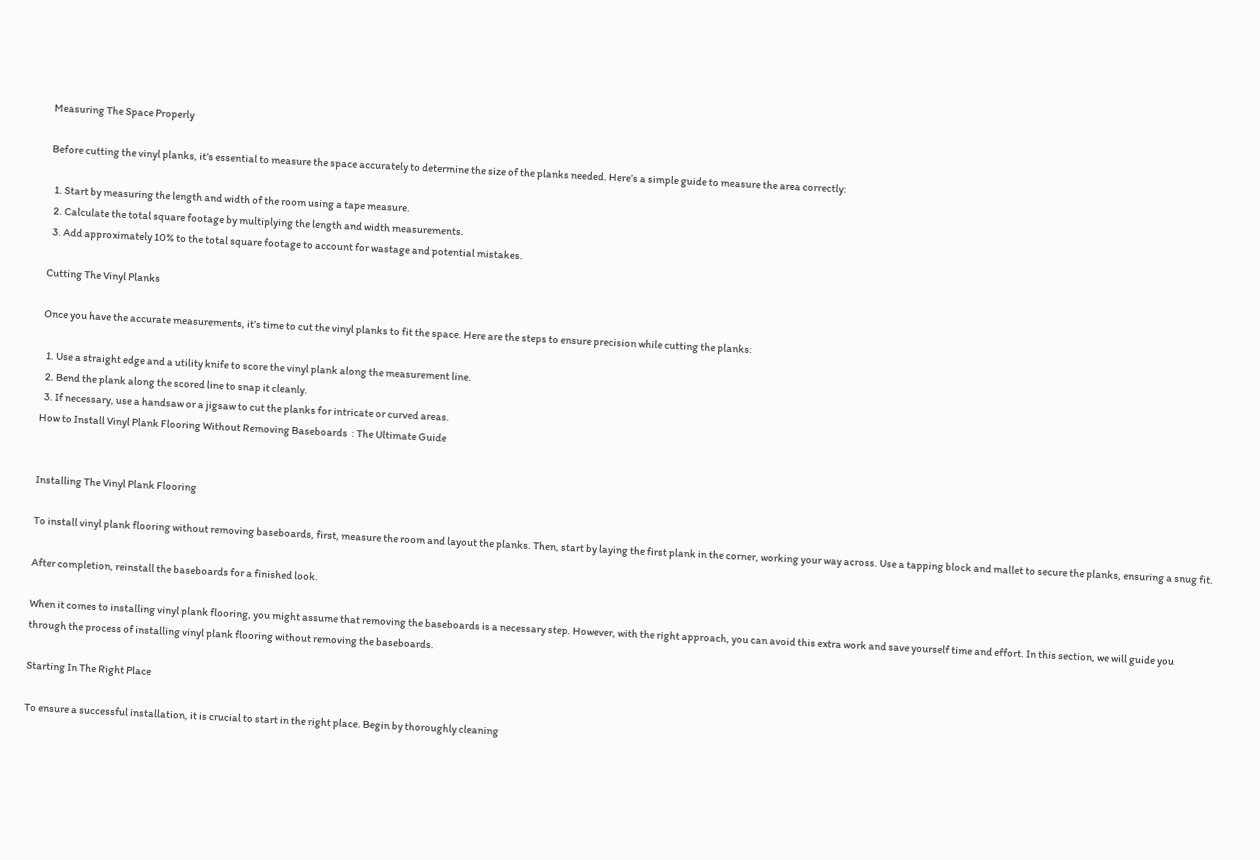Measuring The Space Properly

Before cutting the vinyl planks, it’s essential to measure the space accurately to determine the size of the planks needed. Here’s a simple guide to measure the area correctly:

  1. Start by measuring the length and width of the room using a tape measure.
  2. Calculate the total square footage by multiplying the length and width measurements.
  3. Add approximately 10% to the total square footage to account for wastage and potential mistakes.

Cutting The Vinyl Planks

Once you have the accurate measurements, it’s time to cut the vinyl planks to fit the space. Here are the steps to ensure precision while cutting the planks:

  1. Use a straight edge and a utility knife to score the vinyl plank along the measurement line.
  2. Bend the plank along the scored line to snap it cleanly.
  3. If necessary, use a handsaw or a jigsaw to cut the planks for intricate or curved areas.
How to Install Vinyl Plank Flooring Without Removing Baseboards  : The Ultimate Guide


Installing The Vinyl Plank Flooring

To install vinyl plank flooring without removing baseboards, first, measure the room and layout the planks. Then, start by laying the first plank in the corner, working your way across. Use a tapping block and mallet to secure the planks, ensuring a snug fit.

After completion, reinstall the baseboards for a finished look.

When it comes to installing vinyl plank flooring, you might assume that removing the baseboards is a necessary step. However, with the right approach, you can avoid this extra work and save yourself time and effort. In this section, we will guide you through the process of installing vinyl plank flooring without removing the baseboards.

Starting In The Right Place

To ensure a successful installation, it is crucial to start in the right place. Begin by thoroughly cleaning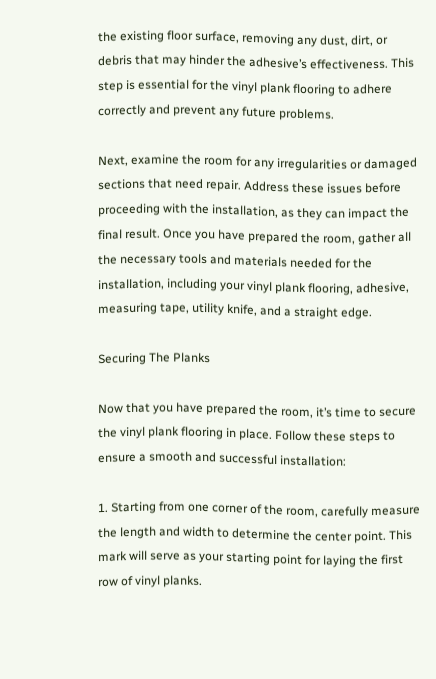the existing floor surface, removing any dust, dirt, or debris that may hinder the adhesive’s effectiveness. This step is essential for the vinyl plank flooring to adhere correctly and prevent any future problems.

Next, examine the room for any irregularities or damaged sections that need repair. Address these issues before proceeding with the installation, as they can impact the final result. Once you have prepared the room, gather all the necessary tools and materials needed for the installation, including your vinyl plank flooring, adhesive, measuring tape, utility knife, and a straight edge.

Securing The Planks

Now that you have prepared the room, it’s time to secure the vinyl plank flooring in place. Follow these steps to ensure a smooth and successful installation:

1. Starting from one corner of the room, carefully measure the length and width to determine the center point. This mark will serve as your starting point for laying the first row of vinyl planks.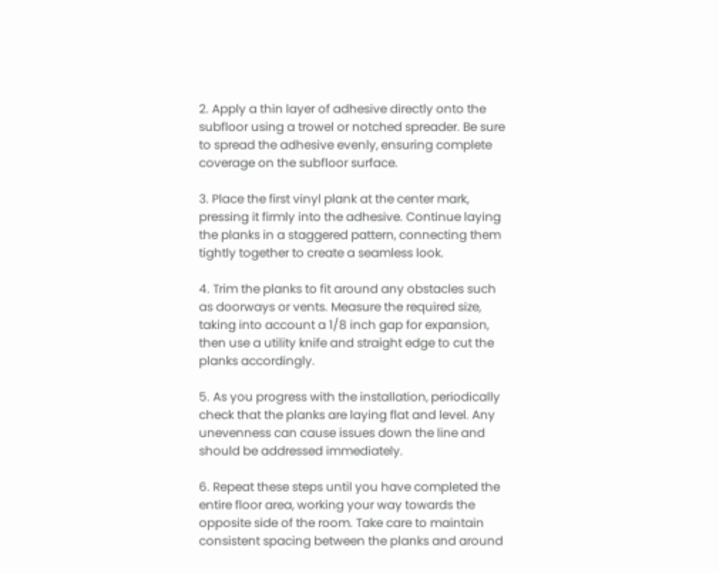2. Apply a thin layer of adhesive directly onto the subfloor using a trowel or notched spreader. Be sure to spread the adhesive evenly, ensuring complete coverage on the subfloor surface.

3. Place the first vinyl plank at the center mark, pressing it firmly into the adhesive. Continue laying the planks in a staggered pattern, connecting them tightly together to create a seamless look.

4. Trim the planks to fit around any obstacles such as doorways or vents. Measure the required size, taking into account a 1/8 inch gap for expansion, then use a utility knife and straight edge to cut the planks accordingly.

5. As you progress with the installation, periodically check that the planks are laying flat and level. Any unevenness can cause issues down the line and should be addressed immediately.

6. Repeat these steps until you have completed the entire floor area, working your way towards the opposite side of the room. Take care to maintain consistent spacing between the planks and around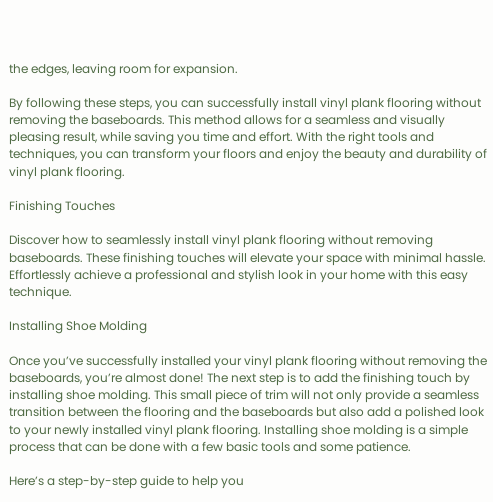the edges, leaving room for expansion.

By following these steps, you can successfully install vinyl plank flooring without removing the baseboards. This method allows for a seamless and visually pleasing result, while saving you time and effort. With the right tools and techniques, you can transform your floors and enjoy the beauty and durability of vinyl plank flooring.

Finishing Touches

Discover how to seamlessly install vinyl plank flooring without removing baseboards. These finishing touches will elevate your space with minimal hassle. Effortlessly achieve a professional and stylish look in your home with this easy technique.

Installing Shoe Molding

Once you’ve successfully installed your vinyl plank flooring without removing the baseboards, you’re almost done! The next step is to add the finishing touch by installing shoe molding. This small piece of trim will not only provide a seamless transition between the flooring and the baseboards but also add a polished look to your newly installed vinyl plank flooring. Installing shoe molding is a simple process that can be done with a few basic tools and some patience.

Here’s a step-by-step guide to help you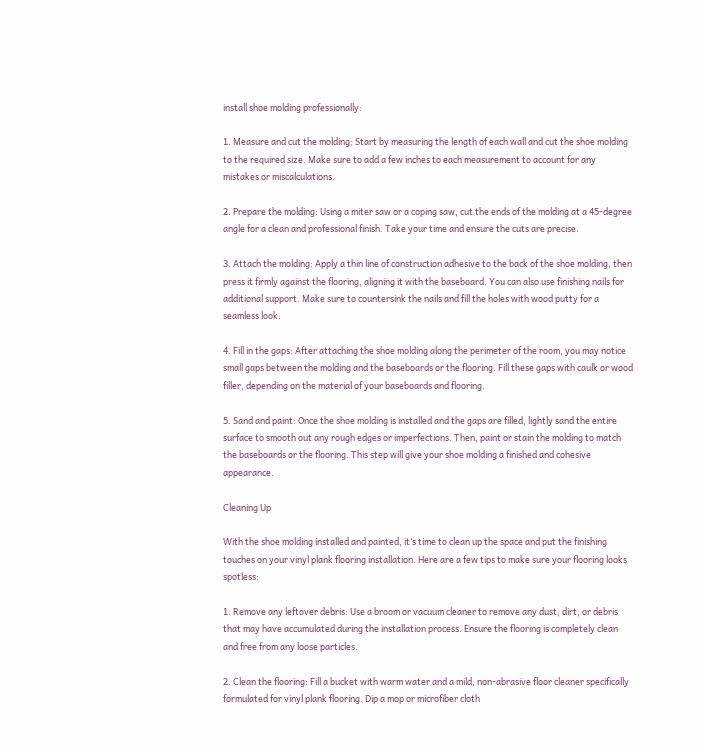install shoe molding professionally:

1. Measure and cut the molding: Start by measuring the length of each wall and cut the shoe molding to the required size. Make sure to add a few inches to each measurement to account for any mistakes or miscalculations.

2. Prepare the molding: Using a miter saw or a coping saw, cut the ends of the molding at a 45-degree angle for a clean and professional finish. Take your time and ensure the cuts are precise.

3. Attach the molding: Apply a thin line of construction adhesive to the back of the shoe molding, then press it firmly against the flooring, aligning it with the baseboard. You can also use finishing nails for additional support. Make sure to countersink the nails and fill the holes with wood putty for a seamless look.

4. Fill in the gaps: After attaching the shoe molding along the perimeter of the room, you may notice small gaps between the molding and the baseboards or the flooring. Fill these gaps with caulk or wood filler, depending on the material of your baseboards and flooring.

5. Sand and paint: Once the shoe molding is installed and the gaps are filled, lightly sand the entire surface to smooth out any rough edges or imperfections. Then, paint or stain the molding to match the baseboards or the flooring. This step will give your shoe molding a finished and cohesive appearance.

Cleaning Up

With the shoe molding installed and painted, it’s time to clean up the space and put the finishing touches on your vinyl plank flooring installation. Here are a few tips to make sure your flooring looks spotless:

1. Remove any leftover debris: Use a broom or vacuum cleaner to remove any dust, dirt, or debris that may have accumulated during the installation process. Ensure the flooring is completely clean and free from any loose particles.

2. Clean the flooring: Fill a bucket with warm water and a mild, non-abrasive floor cleaner specifically formulated for vinyl plank flooring. Dip a mop or microfiber cloth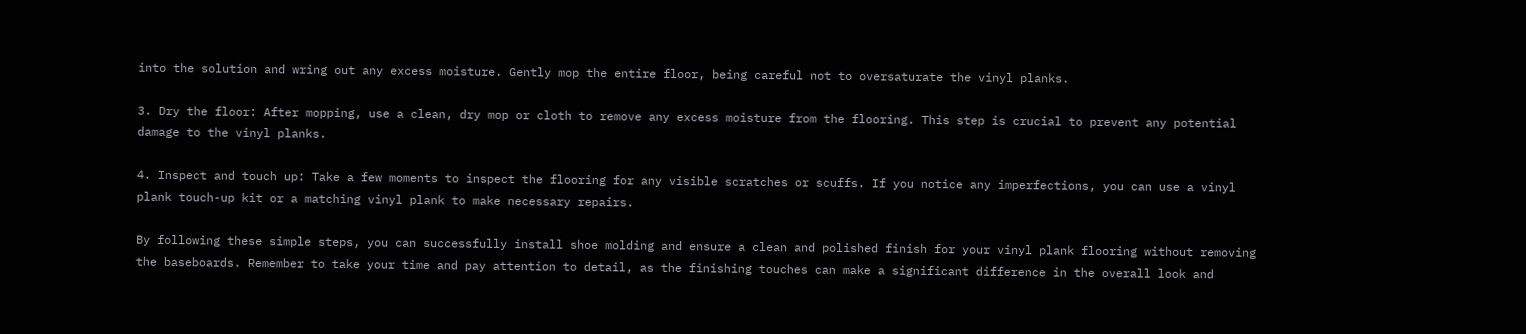into the solution and wring out any excess moisture. Gently mop the entire floor, being careful not to oversaturate the vinyl planks.

3. Dry the floor: After mopping, use a clean, dry mop or cloth to remove any excess moisture from the flooring. This step is crucial to prevent any potential damage to the vinyl planks.

4. Inspect and touch up: Take a few moments to inspect the flooring for any visible scratches or scuffs. If you notice any imperfections, you can use a vinyl plank touch-up kit or a matching vinyl plank to make necessary repairs.

By following these simple steps, you can successfully install shoe molding and ensure a clean and polished finish for your vinyl plank flooring without removing the baseboards. Remember to take your time and pay attention to detail, as the finishing touches can make a significant difference in the overall look and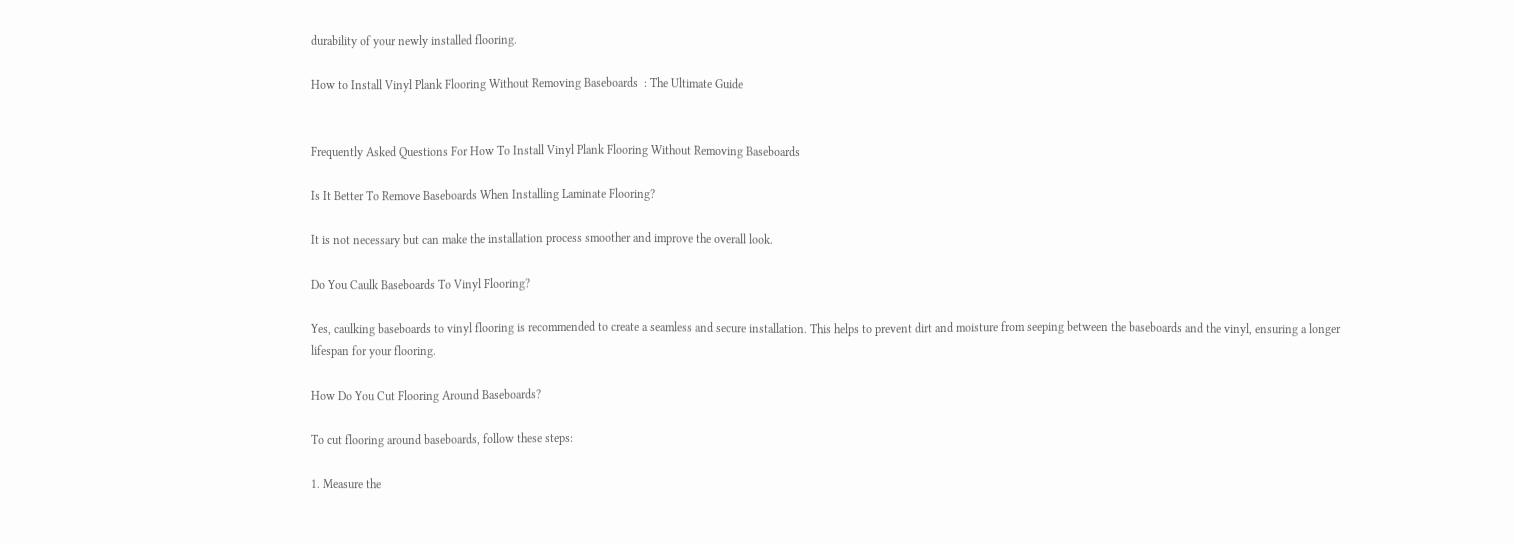durability of your newly installed flooring.

How to Install Vinyl Plank Flooring Without Removing Baseboards  : The Ultimate Guide


Frequently Asked Questions For How To Install Vinyl Plank Flooring Without Removing Baseboards

Is It Better To Remove Baseboards When Installing Laminate Flooring?

It is not necessary but can make the installation process smoother and improve the overall look.

Do You Caulk Baseboards To Vinyl Flooring?

Yes, caulking baseboards to vinyl flooring is recommended to create a seamless and secure installation. This helps to prevent dirt and moisture from seeping between the baseboards and the vinyl, ensuring a longer lifespan for your flooring.

How Do You Cut Flooring Around Baseboards?

To cut flooring around baseboards, follow these steps:

1. Measure the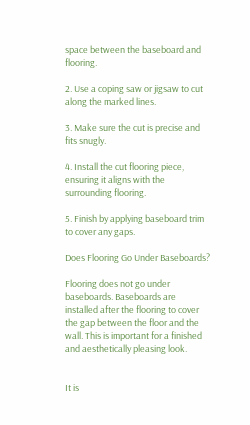space between the baseboard and flooring.

2. Use a coping saw or jigsaw to cut along the marked lines.

3. Make sure the cut is precise and fits snugly.

4. Install the cut flooring piece, ensuring it aligns with the surrounding flooring.

5. Finish by applying baseboard trim to cover any gaps.

Does Flooring Go Under Baseboards?

Flooring does not go under baseboards. Baseboards are installed after the flooring to cover the gap between the floor and the wall. This is important for a finished and aesthetically pleasing look.


It is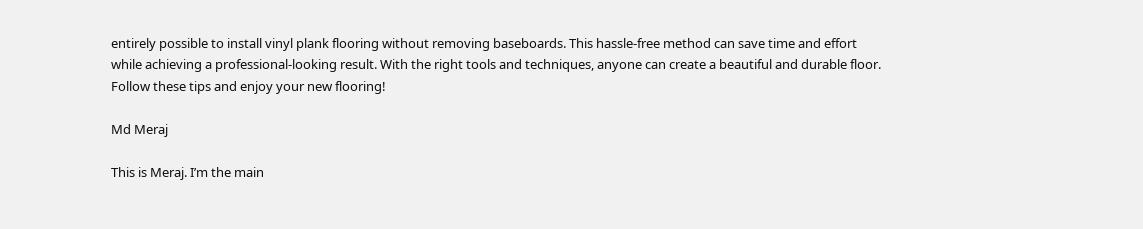entirely possible to install vinyl plank flooring without removing baseboards. This hassle-free method can save time and effort while achieving a professional-looking result. With the right tools and techniques, anyone can create a beautiful and durable floor. Follow these tips and enjoy your new flooring!

Md Meraj

This is Meraj. I’m the main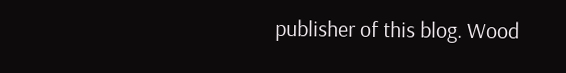publisher of this blog. Wood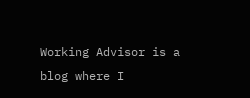Working Advisor is a blog where I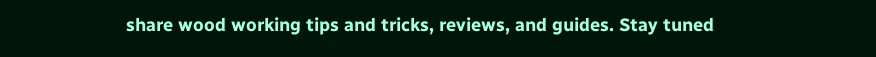share wood working tips and tricks, reviews, and guides. Stay tuned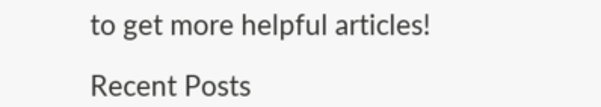to get more helpful articles!

Recent Posts